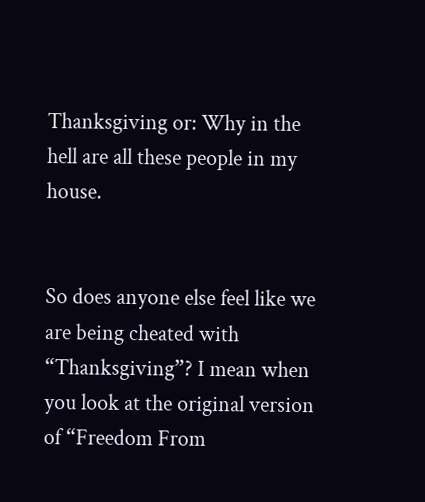Thanksgiving or: Why in the hell are all these people in my house.


So does anyone else feel like we are being cheated with “Thanksgiving”? I mean when you look at the original version of “Freedom From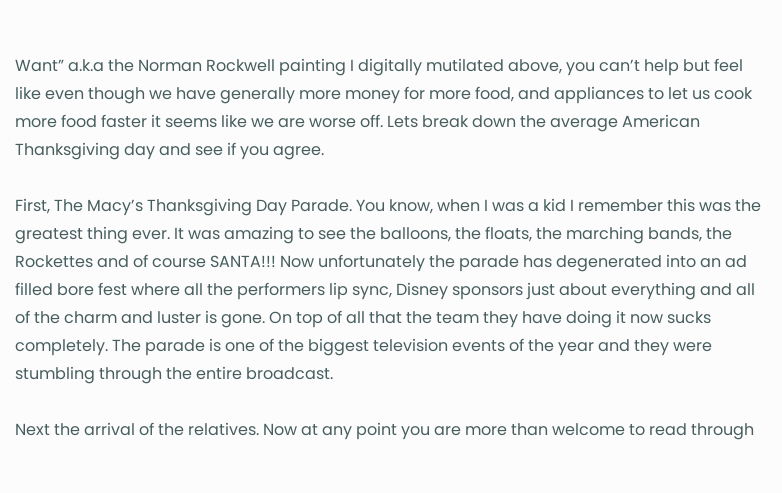Want” a.k.a the Norman Rockwell painting I digitally mutilated above, you can’t help but feel like even though we have generally more money for more food, and appliances to let us cook more food faster it seems like we are worse off. Lets break down the average American Thanksgiving day and see if you agree.

First, The Macy’s Thanksgiving Day Parade. You know, when I was a kid I remember this was the greatest thing ever. It was amazing to see the balloons, the floats, the marching bands, the Rockettes and of course SANTA!!! Now unfortunately the parade has degenerated into an ad filled bore fest where all the performers lip sync, Disney sponsors just about everything and all of the charm and luster is gone. On top of all that the team they have doing it now sucks completely. The parade is one of the biggest television events of the year and they were stumbling through the entire broadcast.

Next the arrival of the relatives. Now at any point you are more than welcome to read through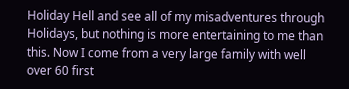Holiday Hell and see all of my misadventures through Holidays, but nothing is more entertaining to me than this. Now I come from a very large family with well over 60 first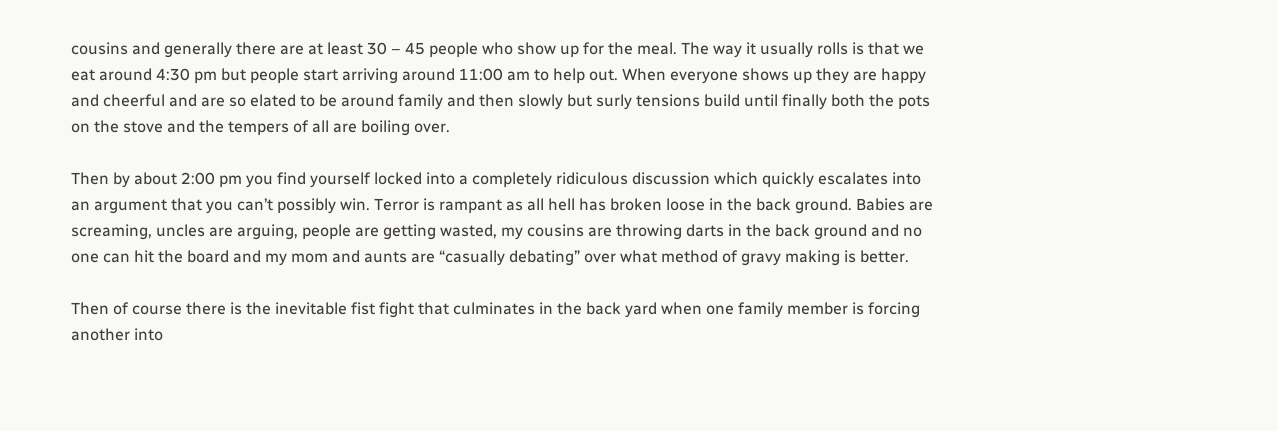cousins and generally there are at least 30 – 45 people who show up for the meal. The way it usually rolls is that we eat around 4:30 pm but people start arriving around 11:00 am to help out. When everyone shows up they are happy and cheerful and are so elated to be around family and then slowly but surly tensions build until finally both the pots on the stove and the tempers of all are boiling over.

Then by about 2:00 pm you find yourself locked into a completely ridiculous discussion which quickly escalates into an argument that you can’t possibly win. Terror is rampant as all hell has broken loose in the back ground. Babies are screaming, uncles are arguing, people are getting wasted, my cousins are throwing darts in the back ground and no one can hit the board and my mom and aunts are “casually debating” over what method of gravy making is better.

Then of course there is the inevitable fist fight that culminates in the back yard when one family member is forcing another into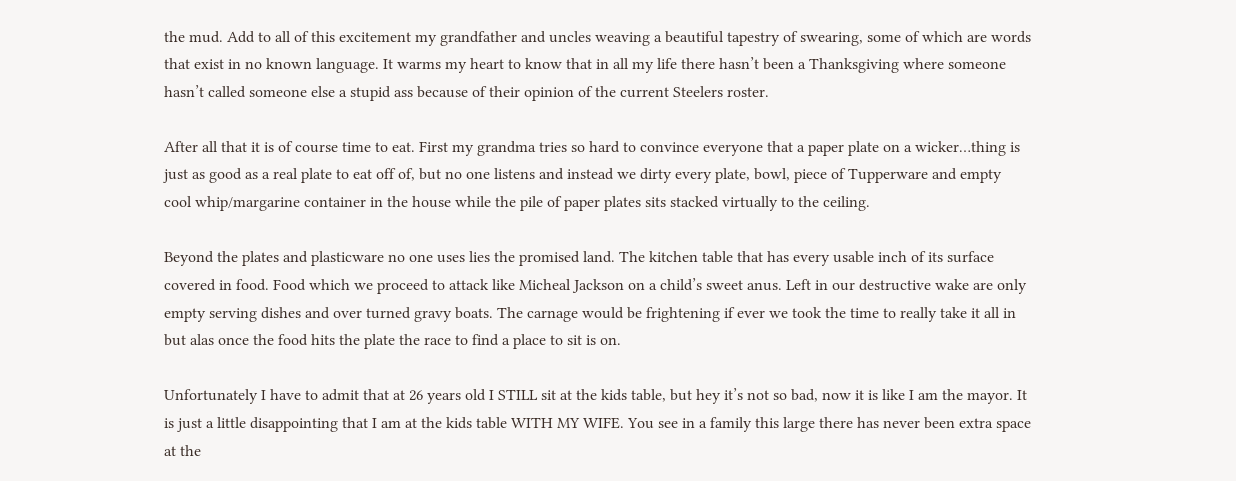the mud. Add to all of this excitement my grandfather and uncles weaving a beautiful tapestry of swearing, some of which are words that exist in no known language. It warms my heart to know that in all my life there hasn’t been a Thanksgiving where someone hasn’t called someone else a stupid ass because of their opinion of the current Steelers roster.

After all that it is of course time to eat. First my grandma tries so hard to convince everyone that a paper plate on a wicker…thing is just as good as a real plate to eat off of, but no one listens and instead we dirty every plate, bowl, piece of Tupperware and empty cool whip/margarine container in the house while the pile of paper plates sits stacked virtually to the ceiling.

Beyond the plates and plasticware no one uses lies the promised land. The kitchen table that has every usable inch of its surface covered in food. Food which we proceed to attack like Micheal Jackson on a child’s sweet anus. Left in our destructive wake are only empty serving dishes and over turned gravy boats. The carnage would be frightening if ever we took the time to really take it all in but alas once the food hits the plate the race to find a place to sit is on.

Unfortunately I have to admit that at 26 years old I STILL sit at the kids table, but hey it’s not so bad, now it is like I am the mayor. It is just a little disappointing that I am at the kids table WITH MY WIFE. You see in a family this large there has never been extra space at the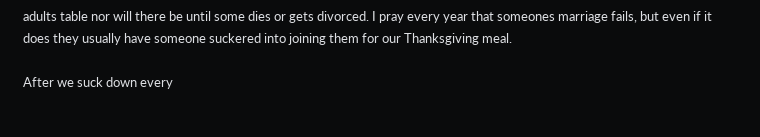adults table nor will there be until some dies or gets divorced. I pray every year that someones marriage fails, but even if it does they usually have someone suckered into joining them for our Thanksgiving meal.

After we suck down every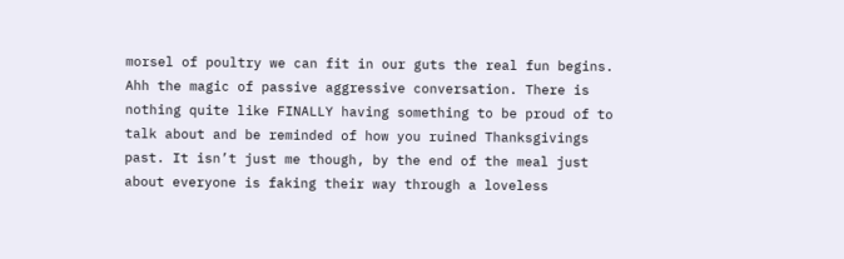morsel of poultry we can fit in our guts the real fun begins. Ahh the magic of passive aggressive conversation. There is nothing quite like FINALLY having something to be proud of to talk about and be reminded of how you ruined Thanksgivings past. It isn’t just me though, by the end of the meal just about everyone is faking their way through a loveless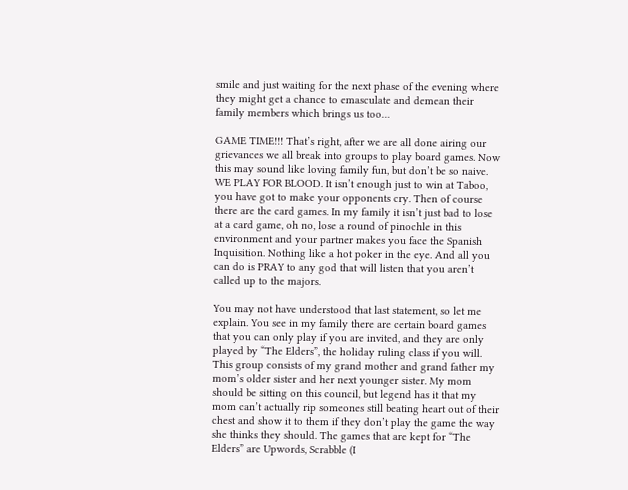smile and just waiting for the next phase of the evening where they might get a chance to emasculate and demean their family members which brings us too…

GAME TIME!!! That’s right, after we are all done airing our grievances we all break into groups to play board games. Now this may sound like loving family fun, but don’t be so naive. WE PLAY FOR BLOOD. It isn’t enough just to win at Taboo, you have got to make your opponents cry. Then of course there are the card games. In my family it isn’t just bad to lose at a card game, oh no, lose a round of pinochle in this environment and your partner makes you face the Spanish Inquisition. Nothing like a hot poker in the eye. And all you can do is PRAY to any god that will listen that you aren’t called up to the majors.

You may not have understood that last statement, so let me explain. You see in my family there are certain board games that you can only play if you are invited, and they are only played by “The Elders”, the holiday ruling class if you will. This group consists of my grand mother and grand father my mom’s older sister and her next younger sister. My mom should be sitting on this council, but legend has it that my mom can’t actually rip someones still beating heart out of their chest and show it to them if they don’t play the game the way she thinks they should. The games that are kept for “The Elders” are Upwords, Scrabble (I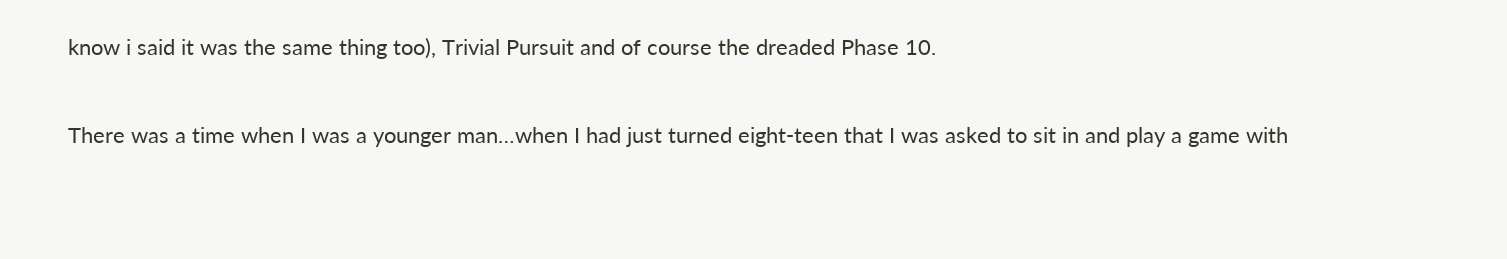know i said it was the same thing too), Trivial Pursuit and of course the dreaded Phase 10.

There was a time when I was a younger man…when I had just turned eight-teen that I was asked to sit in and play a game with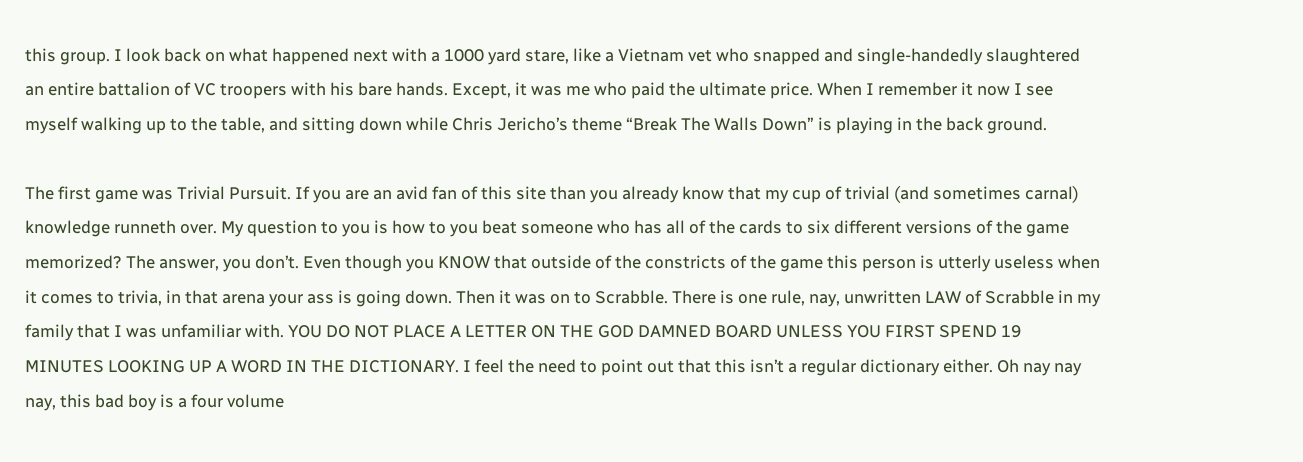this group. I look back on what happened next with a 1000 yard stare, like a Vietnam vet who snapped and single-handedly slaughtered an entire battalion of VC troopers with his bare hands. Except, it was me who paid the ultimate price. When I remember it now I see myself walking up to the table, and sitting down while Chris Jericho’s theme “Break The Walls Down” is playing in the back ground.

The first game was Trivial Pursuit. If you are an avid fan of this site than you already know that my cup of trivial (and sometimes carnal) knowledge runneth over. My question to you is how to you beat someone who has all of the cards to six different versions of the game memorized? The answer, you don’t. Even though you KNOW that outside of the constricts of the game this person is utterly useless when it comes to trivia, in that arena your ass is going down. Then it was on to Scrabble. There is one rule, nay, unwritten LAW of Scrabble in my family that I was unfamiliar with. YOU DO NOT PLACE A LETTER ON THE GOD DAMNED BOARD UNLESS YOU FIRST SPEND 19 MINUTES LOOKING UP A WORD IN THE DICTIONARY. I feel the need to point out that this isn’t a regular dictionary either. Oh nay nay nay, this bad boy is a four volume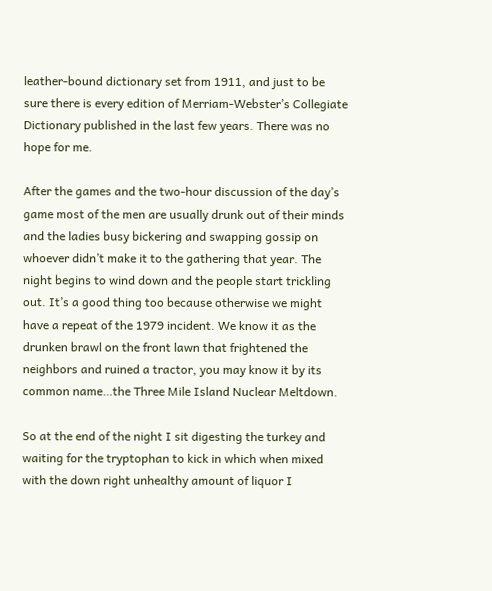leather-bound dictionary set from 1911, and just to be sure there is every edition of Merriam-Webster’s Collegiate Dictionary published in the last few years. There was no hope for me.

After the games and the two-hour discussion of the day’s game most of the men are usually drunk out of their minds and the ladies busy bickering and swapping gossip on whoever didn’t make it to the gathering that year. The night begins to wind down and the people start trickling out. It’s a good thing too because otherwise we might have a repeat of the 1979 incident. We know it as the drunken brawl on the front lawn that frightened the neighbors and ruined a tractor, you may know it by its common name…the Three Mile Island Nuclear Meltdown.

So at the end of the night I sit digesting the turkey and waiting for the tryptophan to kick in which when mixed with the down right unhealthy amount of liquor I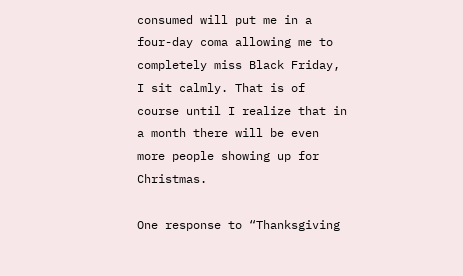consumed will put me in a four-day coma allowing me to completely miss Black Friday, I sit calmly. That is of course until I realize that in a month there will be even more people showing up for Christmas.

One response to “Thanksgiving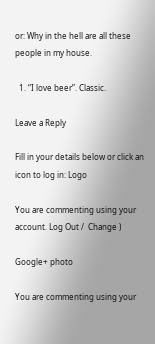or: Why in the hell are all these people in my house.

  1. “I love beer”. Classic.

Leave a Reply

Fill in your details below or click an icon to log in: Logo

You are commenting using your account. Log Out /  Change )

Google+ photo

You are commenting using your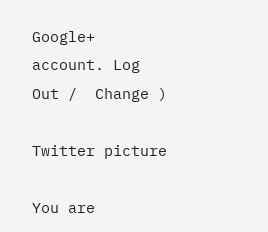Google+ account. Log Out /  Change )

Twitter picture

You are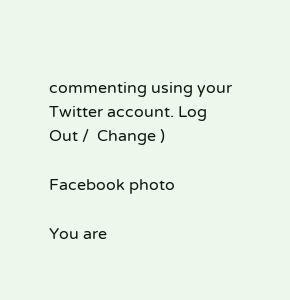commenting using your Twitter account. Log Out /  Change )

Facebook photo

You are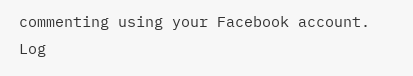commenting using your Facebook account. Log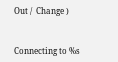Out /  Change )


Connecting to %s